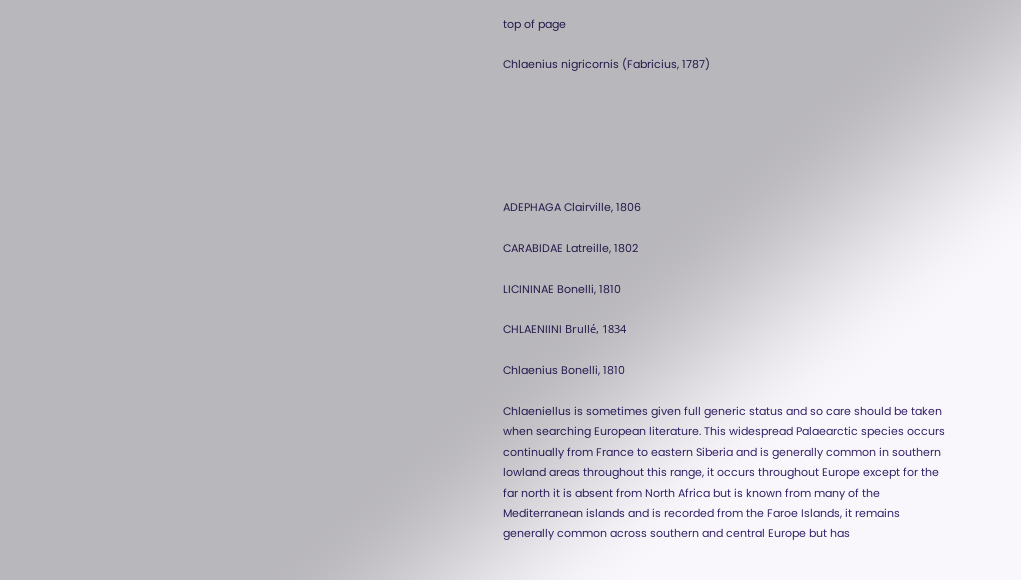top of page

Chlaenius nigricornis (Fabricius, 1787)






ADEPHAGA Clairville, 1806

CARABIDAE Latreille, 1802

LICININAE Bonelli, 1810

CHLAENIINI Brullé, 1834

Chlaenius Bonelli, 1810

Chlaeniellus is sometimes given full generic status and so care should be taken when searching European literature. This widespread Palaearctic species occurs continually from France to eastern Siberia and is generally common in southern lowland areas throughout this range, it occurs throughout Europe except for the far north it is absent from North Africa but is known from many of the Mediterranean islands and is recorded from the Faroe Islands, it remains generally common across southern and central Europe but has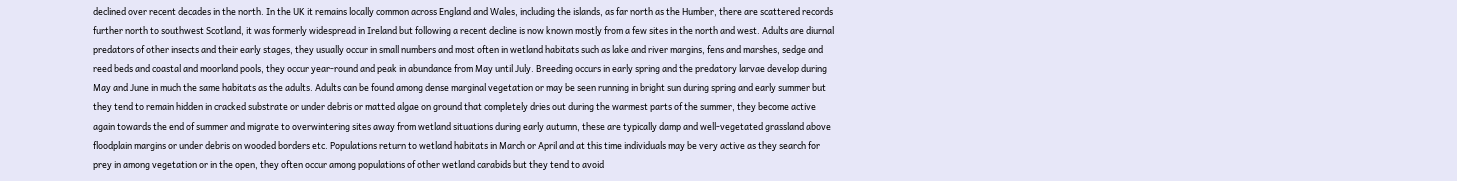declined over recent decades in the north. In the UK it remains locally common across England and Wales, including the islands, as far north as the Humber, there are scattered records further north to southwest Scotland, it was formerly widespread in Ireland but following a recent decline is now known mostly from a few sites in the north and west. Adults are diurnal predators of other insects and their early stages, they usually occur in small numbers and most often in wetland habitats such as lake and river margins, fens and marshes, sedge and reed beds and coastal and moorland pools, they occur year-round and peak in abundance from May until July. Breeding occurs in early spring and the predatory larvae develop during May and June in much the same habitats as the adults. Adults can be found among dense marginal vegetation or may be seen running in bright sun during spring and early summer but they tend to remain hidden in cracked substrate or under debris or matted algae on ground that completely dries out during the warmest parts of the summer, they become active again towards the end of summer and migrate to overwintering sites away from wetland situations during early autumn, these are typically damp and well-vegetated grassland above floodplain margins or under debris on wooded borders etc. Populations return to wetland habitats in March or April and at this time individuals may be very active as they search for prey in among vegetation or in the open, they often occur among populations of other wetland carabids but they tend to avoid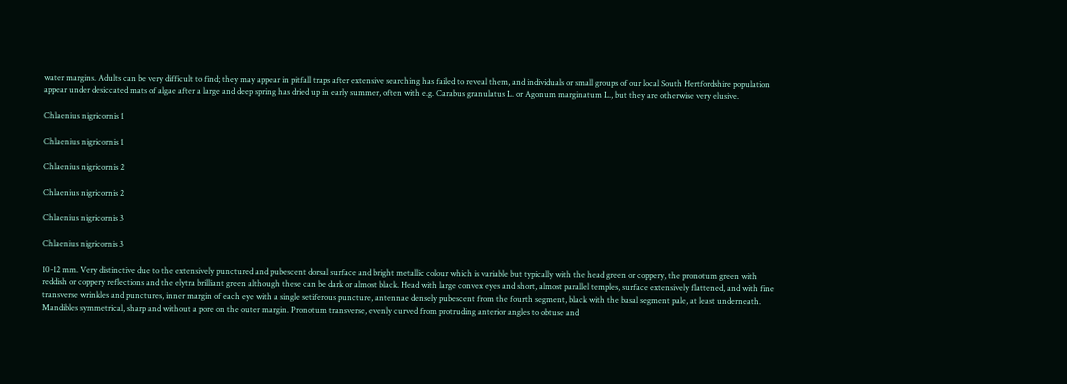water margins. Adults can be very difficult to find; they may appear in pitfall traps after extensive searching has failed to reveal them, and individuals or small groups of our local South Hertfordshire population appear under desiccated mats of algae after a large and deep spring has dried up in early summer, often with e.g. Carabus granulatus L. or Agonum marginatum L., but they are otherwise very elusive.

Chlaenius nigricornis 1

Chlaenius nigricornis 1

Chlaenius nigricornis 2

Chlaenius nigricornis 2

Chlaenius nigricornis 3

Chlaenius nigricornis 3

10-12 mm. Very distinctive due to the extensively punctured and pubescent dorsal surface and bright metallic colour which is variable but typically with the head green or coppery, the pronotum green with reddish or coppery reflections and the elytra brilliant green although these can be dark or almost black. Head with large convex eyes and short, almost parallel temples, surface extensively flattened, and with fine transverse wrinkles and punctures, inner margin of each eye with a single setiferous puncture, antennae densely pubescent from the fourth segment, black with the basal segment pale, at least underneath. Mandibles symmetrical, sharp and without a pore on the outer margin. Pronotum transverse, evenly curved from protruding anterior angles to obtuse and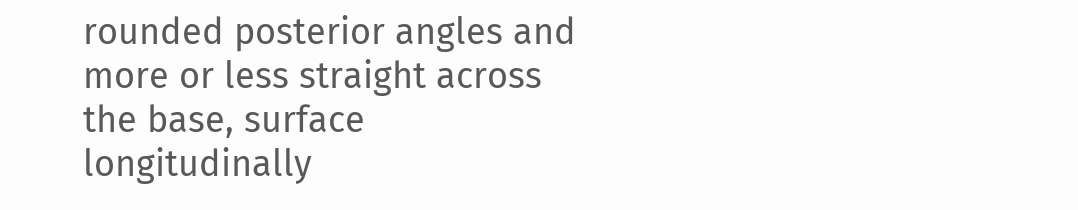rounded posterior angles and more or less straight across the base, surface longitudinally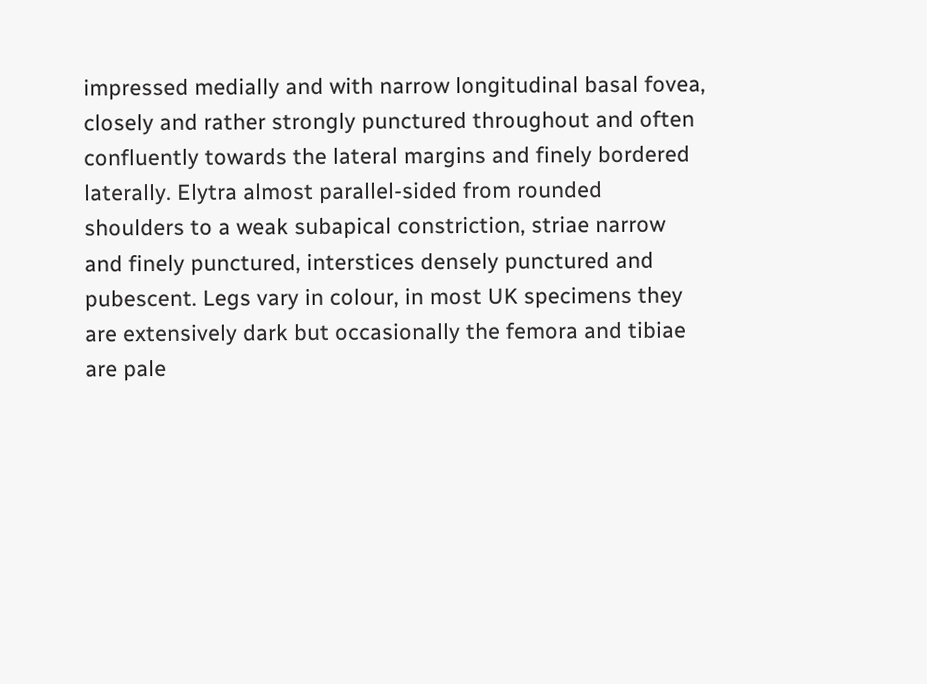impressed medially and with narrow longitudinal basal fovea, closely and rather strongly punctured throughout and often confluently towards the lateral margins and finely bordered laterally. Elytra almost parallel-sided from rounded shoulders to a weak subapical constriction, striae narrow and finely punctured, interstices densely punctured and pubescent. Legs vary in colour, in most UK specimens they are extensively dark but occasionally the femora and tibiae are pale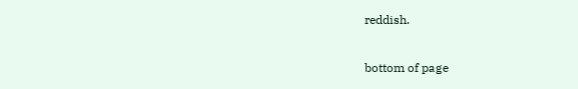reddish.

bottom of page